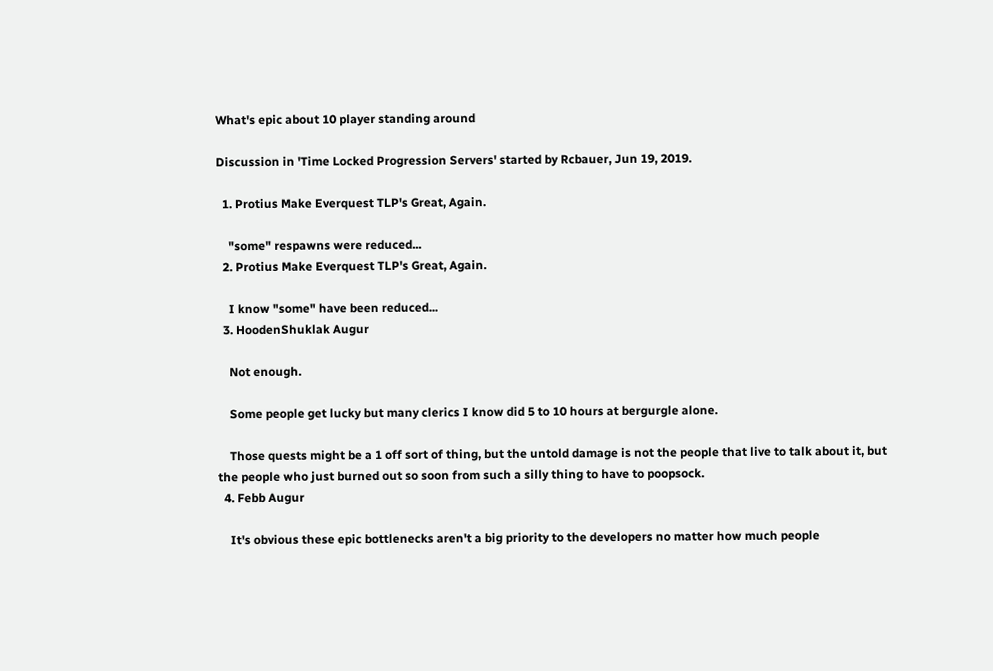What's epic about 10 player standing around

Discussion in 'Time Locked Progression Servers' started by Rcbauer, Jun 19, 2019.

  1. Protius Make Everquest TLP's Great, Again.

    "some" respawns were reduced...
  2. Protius Make Everquest TLP's Great, Again.

    I know "some" have been reduced...
  3. HoodenShuklak Augur

    Not enough.

    Some people get lucky but many clerics I know did 5 to 10 hours at bergurgle alone.

    Those quests might be a 1 off sort of thing, but the untold damage is not the people that live to talk about it, but the people who just burned out so soon from such a silly thing to have to poopsock.
  4. Febb Augur

    It's obvious these epic bottlenecks aren't a big priority to the developers no matter how much people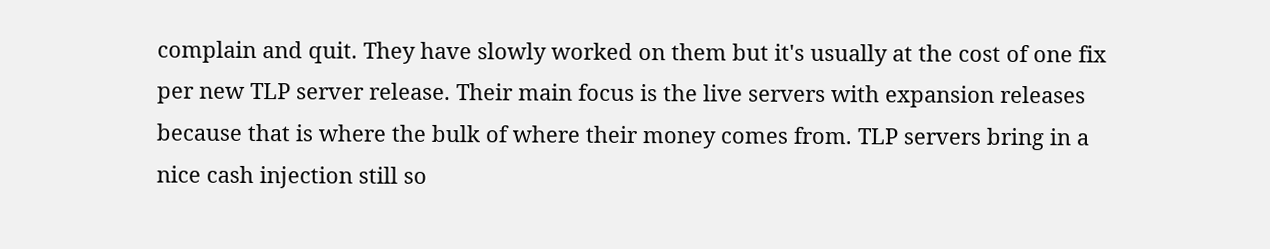complain and quit. They have slowly worked on them but it's usually at the cost of one fix per new TLP server release. Their main focus is the live servers with expansion releases because that is where the bulk of where their money comes from. TLP servers bring in a nice cash injection still so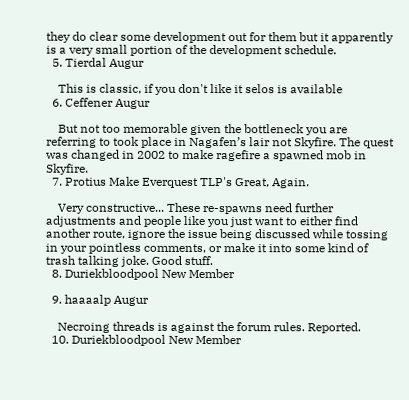they do clear some development out for them but it apparently is a very small portion of the development schedule.
  5. Tierdal Augur

    This is classic, if you don't like it selos is available
  6. Ceffener Augur

    But not too memorable given the bottleneck you are referring to took place in Nagafen’s lair not Skyfire. The quest was changed in 2002 to make ragefire a spawned mob in Skyfire.
  7. Protius Make Everquest TLP's Great, Again.

    Very constructive... These re-spawns need further adjustments and people like you just want to either find another route, ignore the issue being discussed while tossing in your pointless comments, or make it into some kind of trash talking joke. Good stuff.
  8. Duriekbloodpool New Member

  9. haaaalp Augur

    Necroing threads is against the forum rules. Reported.
  10. Duriekbloodpool New Member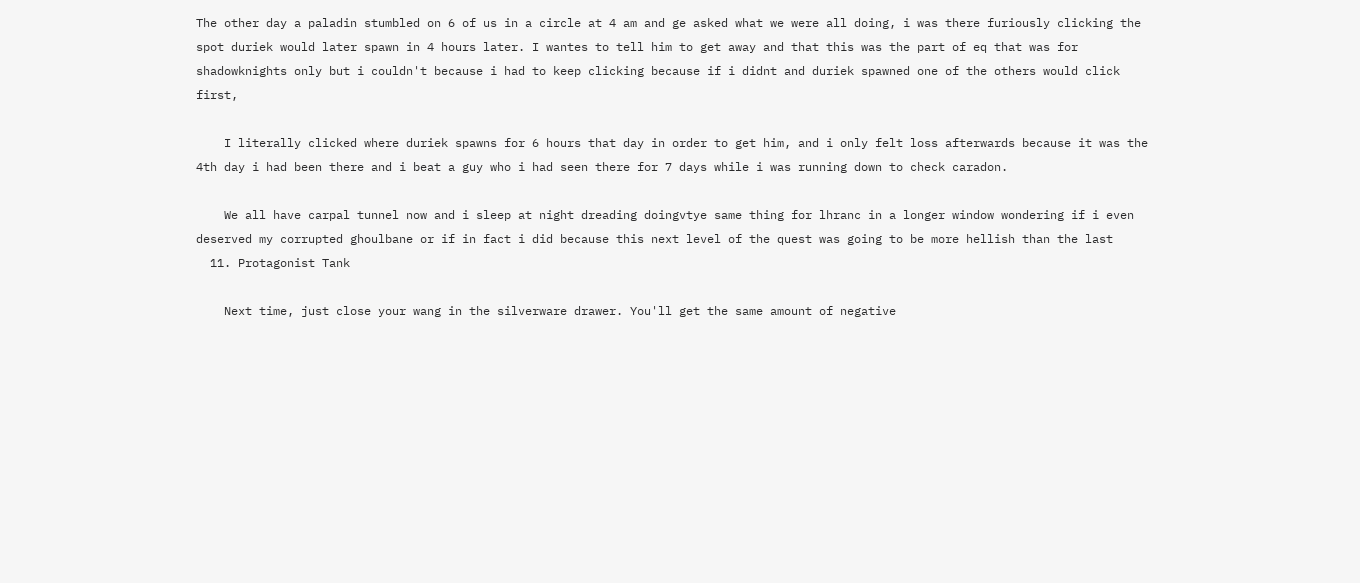The other day a paladin stumbled on 6 of us in a circle at 4 am and ge asked what we were all doing, i was there furiously clicking the spot duriek would later spawn in 4 hours later. I wantes to tell him to get away and that this was the part of eq that was for shadowknights only but i couldn't because i had to keep clicking because if i didnt and duriek spawned one of the others would click first,

    I literally clicked where duriek spawns for 6 hours that day in order to get him, and i only felt loss afterwards because it was the 4th day i had been there and i beat a guy who i had seen there for 7 days while i was running down to check caradon.

    We all have carpal tunnel now and i sleep at night dreading doingvtye same thing for lhranc in a longer window wondering if i even deserved my corrupted ghoulbane or if in fact i did because this next level of the quest was going to be more hellish than the last
  11. Protagonist Tank

    Next time, just close your wang in the silverware drawer. You'll get the same amount of negative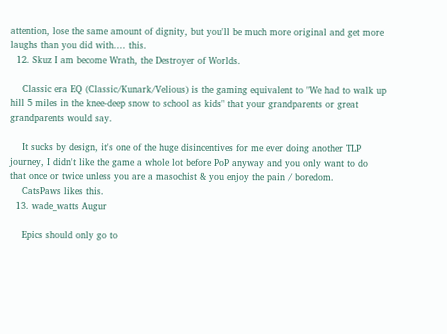attention, lose the same amount of dignity, but you'll be much more original and get more laughs than you did with.... this.
  12. Skuz I am become Wrath, the Destroyer of Worlds.

    Classic era EQ (Classic/Kunark/Velious) is the gaming equivalent to "We had to walk up hill 5 miles in the knee-deep snow to school as kids" that your grandparents or great grandparents would say.

    It sucks by design, it's one of the huge disincentives for me ever doing another TLP journey, I didn't like the game a whole lot before PoP anyway and you only want to do that once or twice unless you are a masochist & you enjoy the pain / boredom.
    CatsPaws likes this.
  13. wade_watts Augur

    Epics should only go to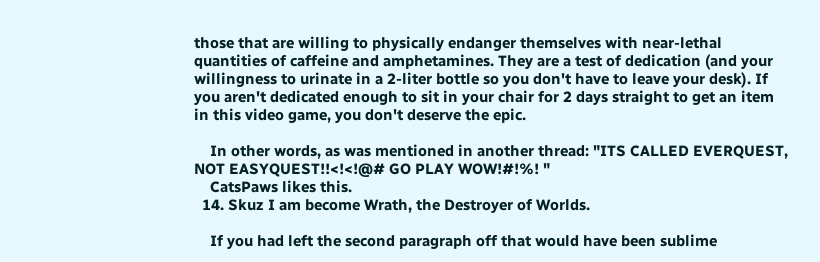those that are willing to physically endanger themselves with near-lethal quantities of caffeine and amphetamines. They are a test of dedication (and your willingness to urinate in a 2-liter bottle so you don't have to leave your desk). If you aren't dedicated enough to sit in your chair for 2 days straight to get an item in this video game, you don't deserve the epic.

    In other words, as was mentioned in another thread: "ITS CALLED EVERQUEST, NOT EASYQUEST!!<!<!@# GO PLAY WOW!#!%! "
    CatsPaws likes this.
  14. Skuz I am become Wrath, the Destroyer of Worlds.

    If you had left the second paragraph off that would have been sublime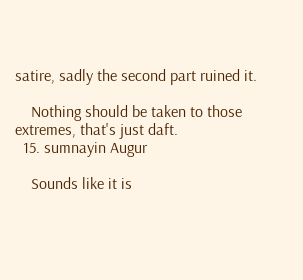satire, sadly the second part ruined it.

    Nothing should be taken to those extremes, that's just daft.
  15. sumnayin Augur

    Sounds like it is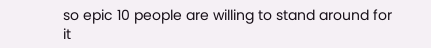so epic 10 people are willing to stand around for it